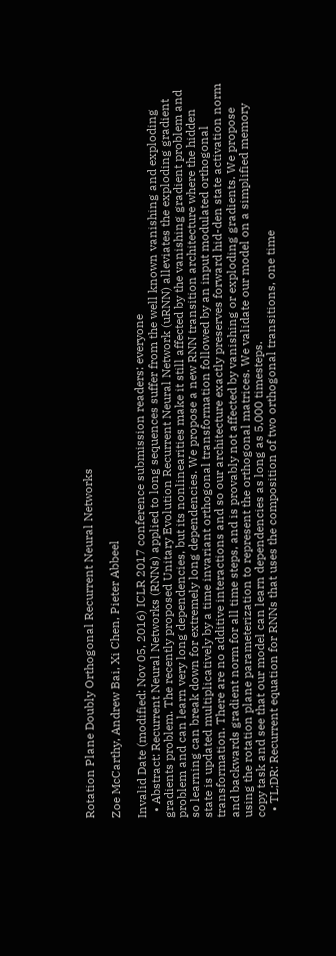Rotation Plane Doubly Orthogonal Recurrent Neural Networks

Zoe McCarthy, Andrew Bai, Xi Chen, Pieter Abbeel

Invalid Date (modified: Nov 05, 2016) ICLR 2017 conference submission readers: everyone
  • Abstract: Recurrent Neural Networks (RNNs) applied to long sequences suffer from the well known vanishing and exploding gradients problem. The recently proposed Unitary Evolution Recurrent Neural Network (uRNN) alleviates the exploding gradient problem and can learn very long dependencies, but its nonlinearities make it still affected by the vanishing gradient problem and so learning can break down for extremely long dependencies. We propose a new RNN transition architecture where the hidden state is updated multiplicatively by a time invariant orthogonal transformation followed by an input modulated orthogonal transformation. There are no additive interactions and so our architecture exactly preserves forward hid-den state activation norm and backwards gradient norm for all time steps, and is provably not affected by vanishing or exploding gradients. We propose using the rotation plane parameterization to represent the orthogonal matrices. We validate our model on a simplified memory copy task and see that our model can learn dependencies as long as 5,000 timesteps.
  • TL;DR: Recurrent equation for RNNs that uses the composition of two orthogonal transitions, one time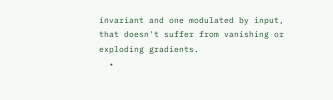invariant and one modulated by input, that doesn't suffer from vanishing or exploding gradients.
  •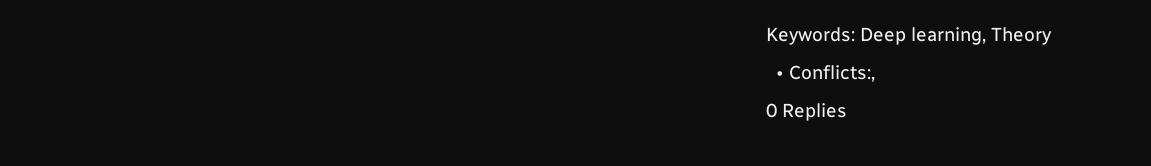Keywords: Deep learning, Theory
  • Conflicts:,
0 Replies